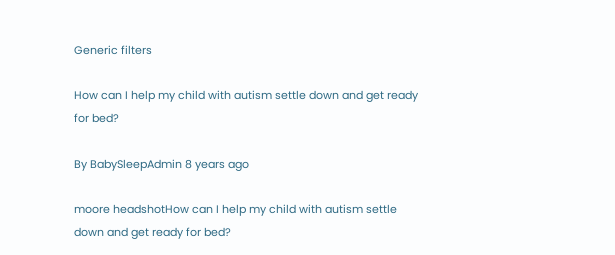Generic filters

How can I help my child with autism settle down and get ready for bed?

By BabySleepAdmin 8 years ago

moore headshotHow can I help my child with autism settle down and get ready for bed?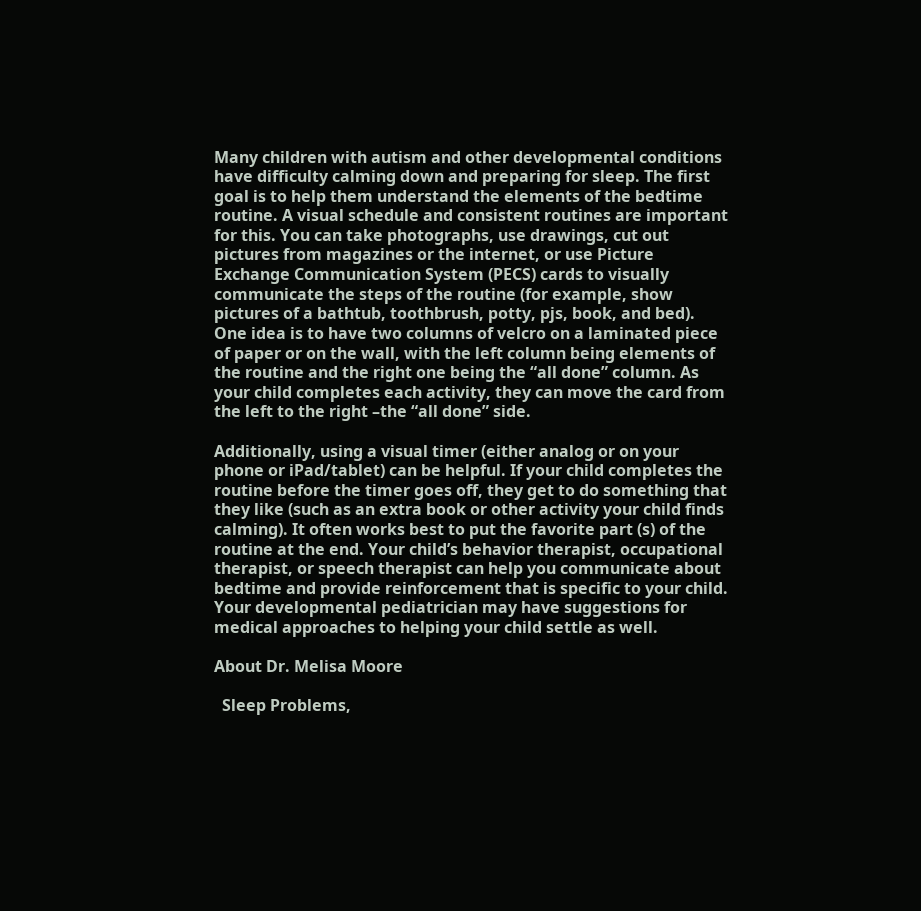Many children with autism and other developmental conditions have difficulty calming down and preparing for sleep. The first goal is to help them understand the elements of the bedtime routine. A visual schedule and consistent routines are important for this. You can take photographs, use drawings, cut out pictures from magazines or the internet, or use Picture Exchange Communication System (PECS) cards to visually communicate the steps of the routine (for example, show pictures of a bathtub, toothbrush, potty, pjs, book, and bed). One idea is to have two columns of velcro on a laminated piece of paper or on the wall, with the left column being elements of the routine and the right one being the “all done” column. As your child completes each activity, they can move the card from the left to the right –the “all done” side.

Additionally, using a visual timer (either analog or on your phone or iPad/tablet) can be helpful. If your child completes the routine before the timer goes off, they get to do something that they like (such as an extra book or other activity your child finds calming). It often works best to put the favorite part (s) of the routine at the end. Your child’s behavior therapist, occupational therapist, or speech therapist can help you communicate about bedtime and provide reinforcement that is specific to your child. Your developmental pediatrician may have suggestions for medical approaches to helping your child settle as well.

About Dr. Melisa Moore

  Sleep Problems,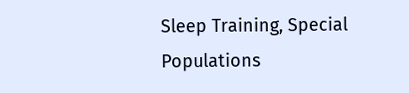Sleep Training, Special Populations